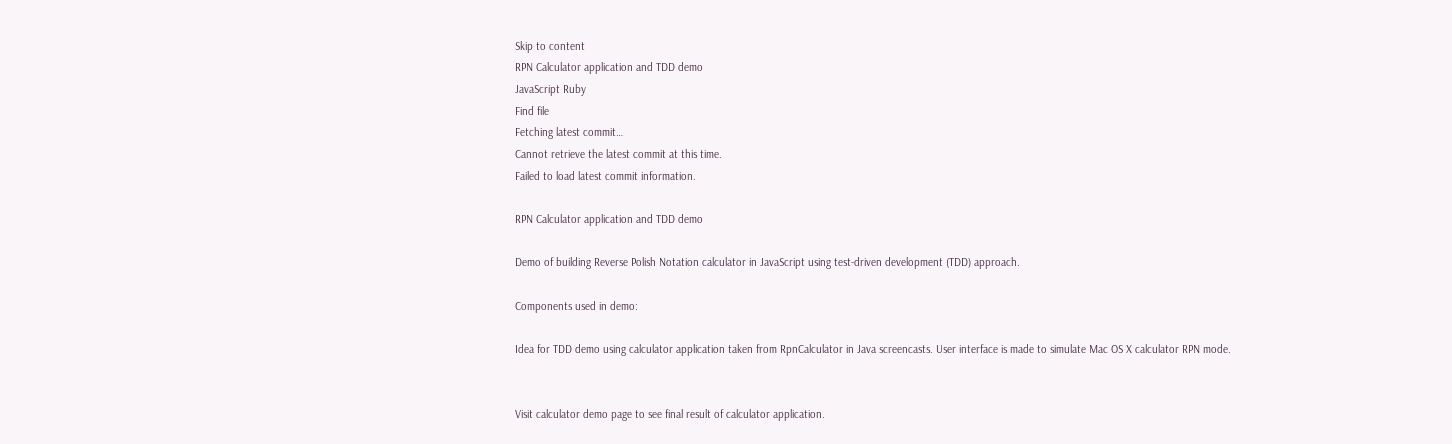Skip to content
RPN Calculator application and TDD demo
JavaScript Ruby
Find file
Fetching latest commit…
Cannot retrieve the latest commit at this time.
Failed to load latest commit information.

RPN Calculator application and TDD demo

Demo of building Reverse Polish Notation calculator in JavaScript using test-driven development (TDD) approach.

Components used in demo:

Idea for TDD demo using calculator application taken from RpnCalculator in Java screencasts. User interface is made to simulate Mac OS X calculator RPN mode.


Visit calculator demo page to see final result of calculator application.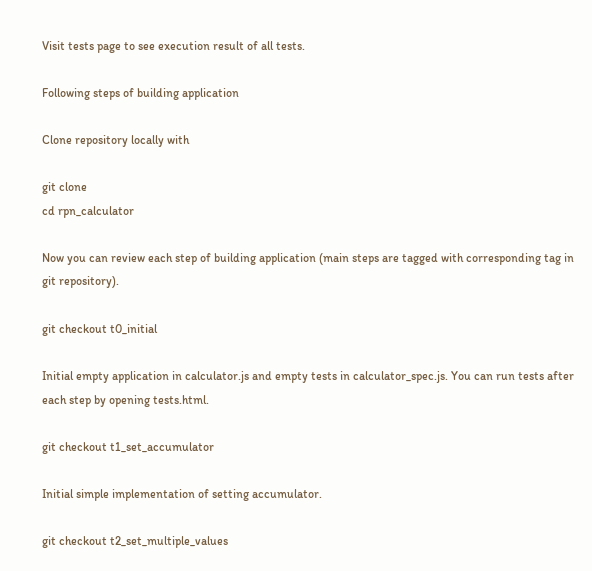Visit tests page to see execution result of all tests.

Following steps of building application

Clone repository locally with

git clone
cd rpn_calculator

Now you can review each step of building application (main steps are tagged with corresponding tag in git repository).

git checkout t0_initial

Initial empty application in calculator.js and empty tests in calculator_spec.js. You can run tests after each step by opening tests.html.

git checkout t1_set_accumulator

Initial simple implementation of setting accumulator.

git checkout t2_set_multiple_values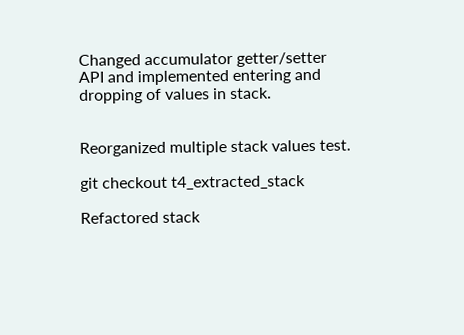Changed accumulator getter/setter API and implemented entering and dropping of values in stack.


Reorganized multiple stack values test.

git checkout t4_extracted_stack

Refactored stack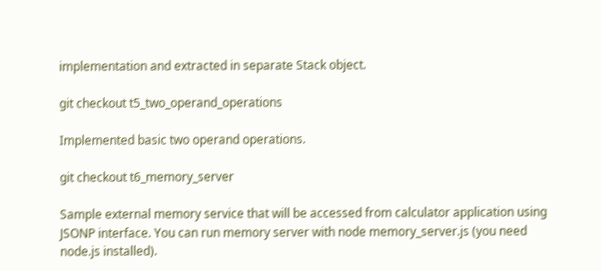implementation and extracted in separate Stack object.

git checkout t5_two_operand_operations

Implemented basic two operand operations.

git checkout t6_memory_server

Sample external memory service that will be accessed from calculator application using JSONP interface. You can run memory server with node memory_server.js (you need node.js installed).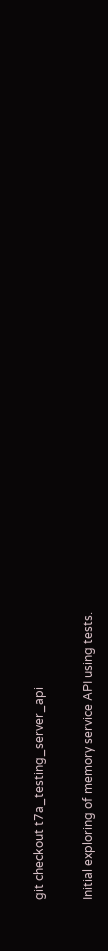git checkout t7a_testing_server_api

Initial exploring of memory service API using tests.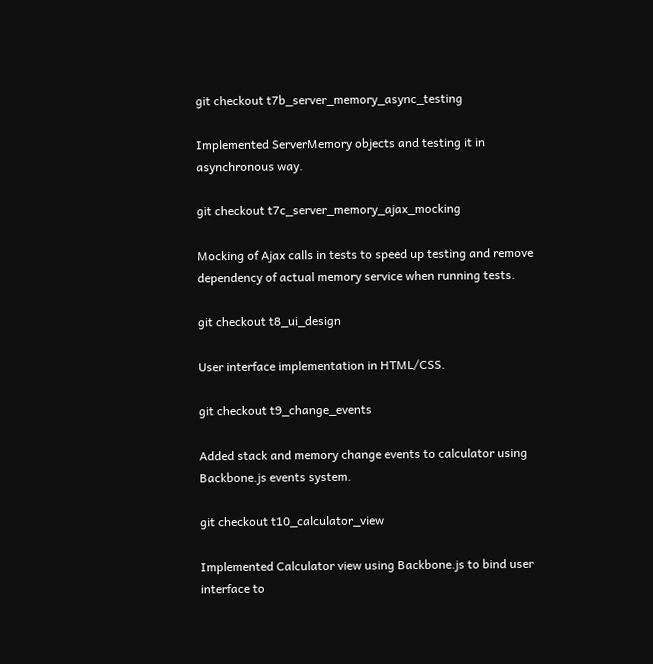git checkout t7b_server_memory_async_testing

Implemented ServerMemory objects and testing it in asynchronous way.

git checkout t7c_server_memory_ajax_mocking

Mocking of Ajax calls in tests to speed up testing and remove dependency of actual memory service when running tests.

git checkout t8_ui_design

User interface implementation in HTML/CSS.

git checkout t9_change_events

Added stack and memory change events to calculator using Backbone.js events system.

git checkout t10_calculator_view

Implemented Calculator view using Backbone.js to bind user interface to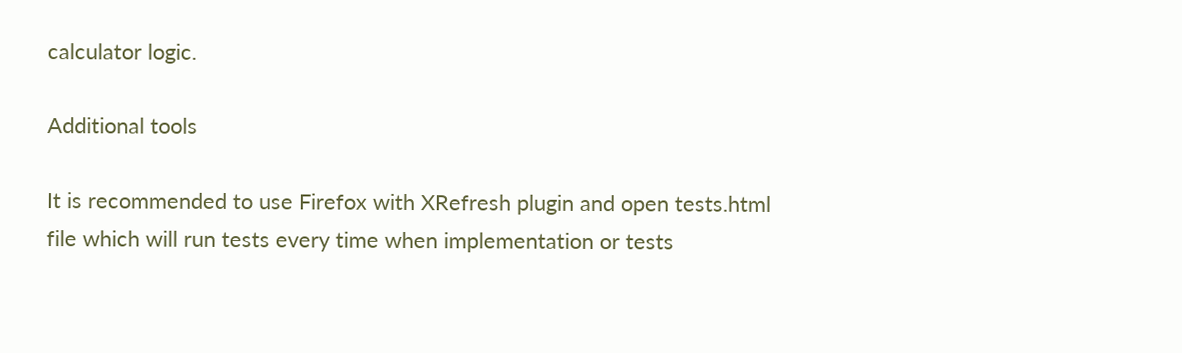calculator logic.

Additional tools

It is recommended to use Firefox with XRefresh plugin and open tests.html file which will run tests every time when implementation or tests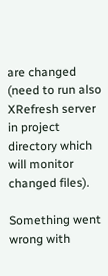are changed (need to run also XRefresh server in project directory which will monitor changed files).

Something went wrong with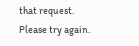that request. Please try again.